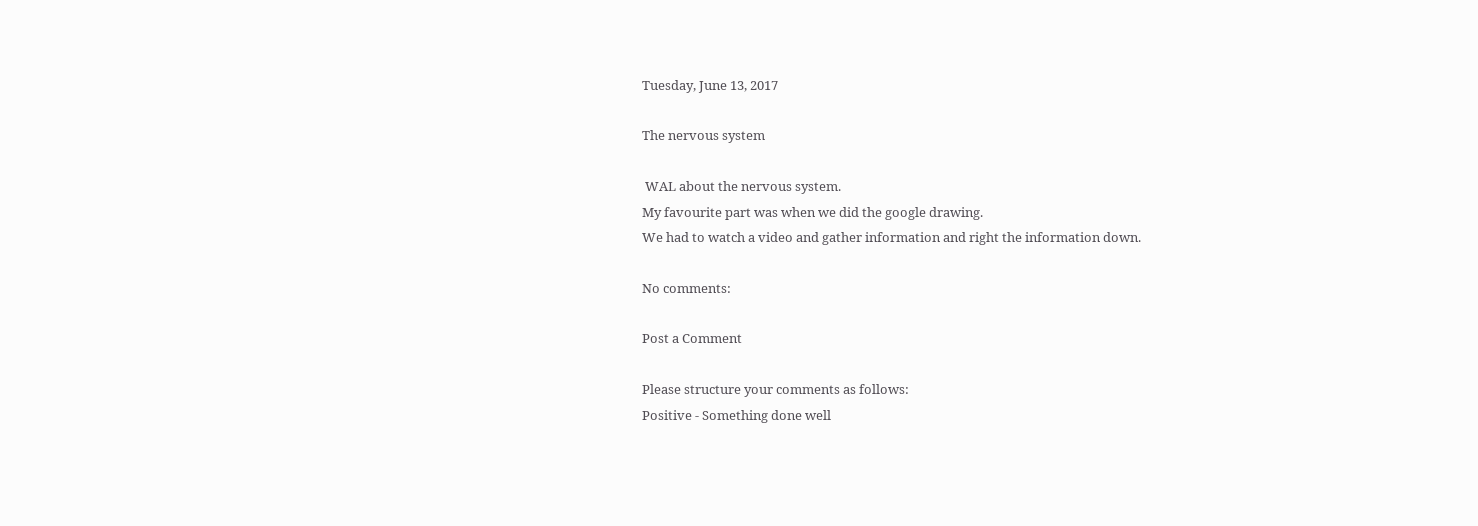Tuesday, June 13, 2017

The nervous system

 WAL about the nervous system.
My favourite part was when we did the google drawing.
We had to watch a video and gather information and right the information down.

No comments:

Post a Comment

Please structure your comments as follows:
Positive - Something done well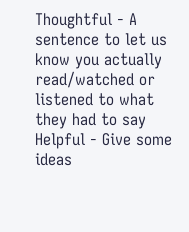Thoughtful - A sentence to let us know you actually read/watched or listened to what they had to say
Helpful - Give some ideas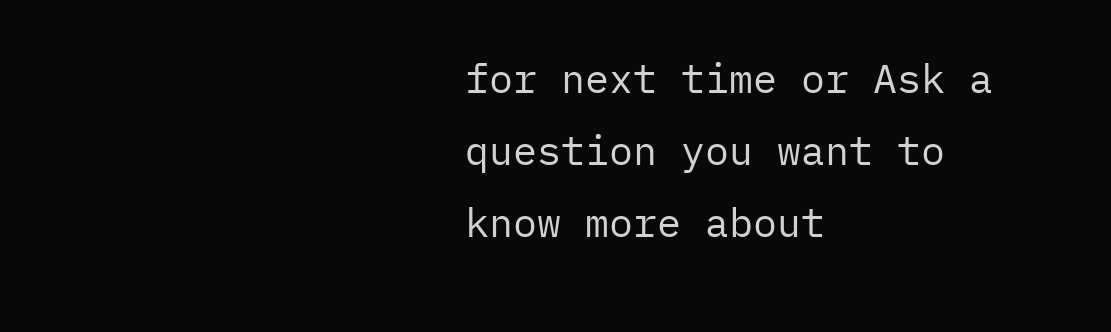for next time or Ask a question you want to know more about